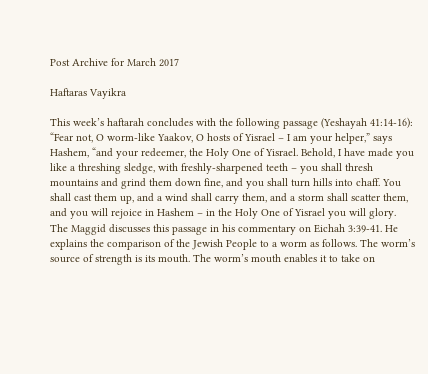Post Archive for March 2017

Haftaras Vayikra

This week’s haftarah concludes with the following passage (Yeshayah 41:14-16):
“Fear not, O worm-like Yaakov, O hosts of Yisrael – I am your helper,” says Hashem, “and your redeemer, the Holy One of Yisrael. Behold, I have made you like a threshing sledge, with freshly-sharpened teeth – you shall thresh mountains and grind them down fine, and you shall turn hills into chaff. You shall cast them up, and a wind shall carry them, and a storm shall scatter them, and you will rejoice in Hashem – in the Holy One of Yisrael you will glory.
The Maggid discusses this passage in his commentary on Eichah 3:39-41. He explains the comparison of the Jewish People to a worm as follows. The worm’s source of strength is its mouth. The worm’s mouth enables it to take on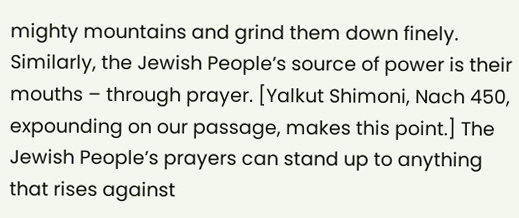mighty mountains and grind them down finely. Similarly, the Jewish People’s source of power is their mouths – through prayer. [Yalkut Shimoni, Nach 450, expounding on our passage, makes this point.] The Jewish People’s prayers can stand up to anything that rises against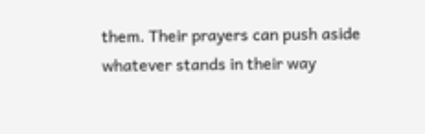them. Their prayers can push aside whatever stands in their way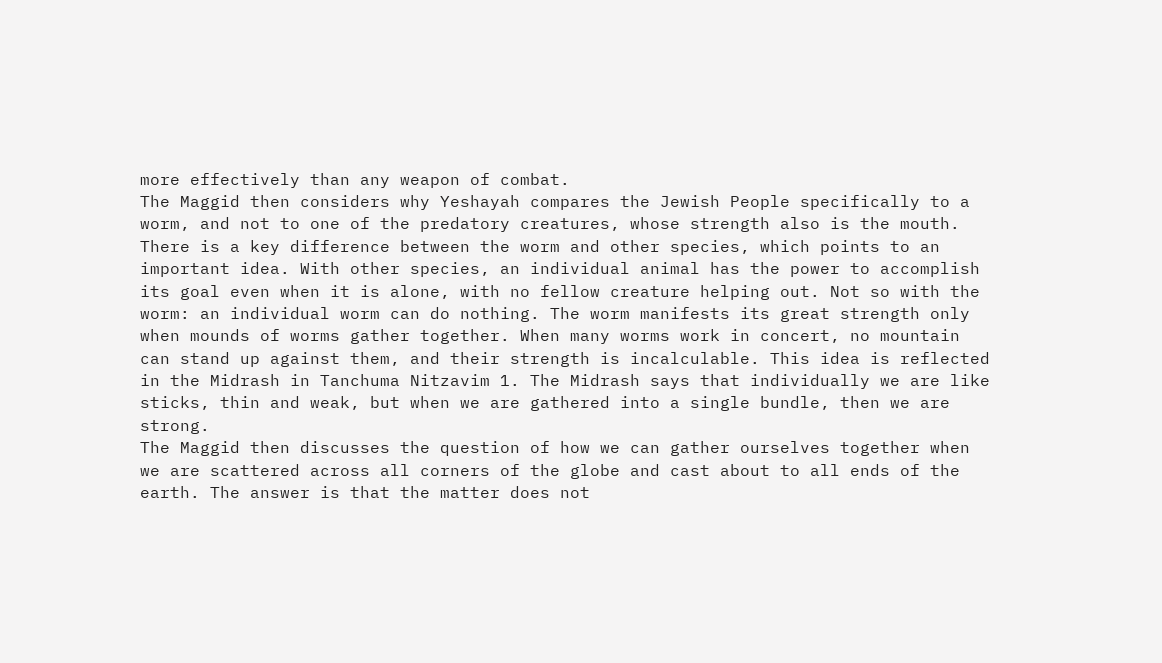more effectively than any weapon of combat.
The Maggid then considers why Yeshayah compares the Jewish People specifically to a worm, and not to one of the predatory creatures, whose strength also is the mouth. There is a key difference between the worm and other species, which points to an important idea. With other species, an individual animal has the power to accomplish its goal even when it is alone, with no fellow creature helping out. Not so with the worm: an individual worm can do nothing. The worm manifests its great strength only when mounds of worms gather together. When many worms work in concert, no mountain can stand up against them, and their strength is incalculable. This idea is reflected in the Midrash in Tanchuma Nitzavim 1. The Midrash says that individually we are like sticks, thin and weak, but when we are gathered into a single bundle, then we are strong.
The Maggid then discusses the question of how we can gather ourselves together when we are scattered across all corners of the globe and cast about to all ends of the earth. The answer is that the matter does not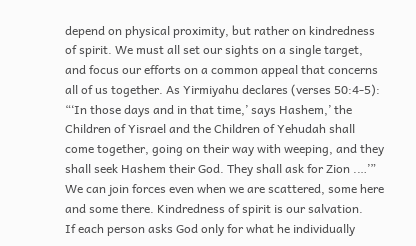depend on physical proximity, but rather on kindredness of spirit. We must all set our sights on a single target, and focus our efforts on a common appeal that concerns all of us together. As Yirmiyahu declares (verses 50:4-5): “‘In those days and in that time,’ says Hashem,’ the Children of Yisrael and the Children of Yehudah shall come together, going on their way with weeping, and they shall seek Hashem their God. They shall ask for Zion .…’” We can join forces even when we are scattered, some here and some there. Kindredness of spirit is our salvation.
If each person asks God only for what he individually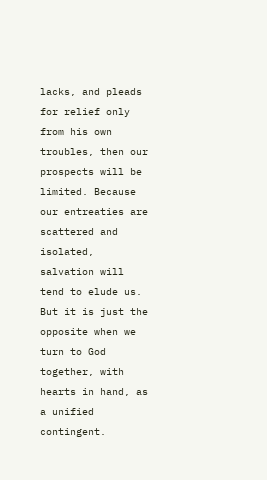lacks, and pleads for relief only from his own troubles, then our prospects will be limited. Because our entreaties are scattered and isolated, salvation will tend to elude us. But it is just the opposite when we turn to God together, with hearts in hand, as a unified contingent.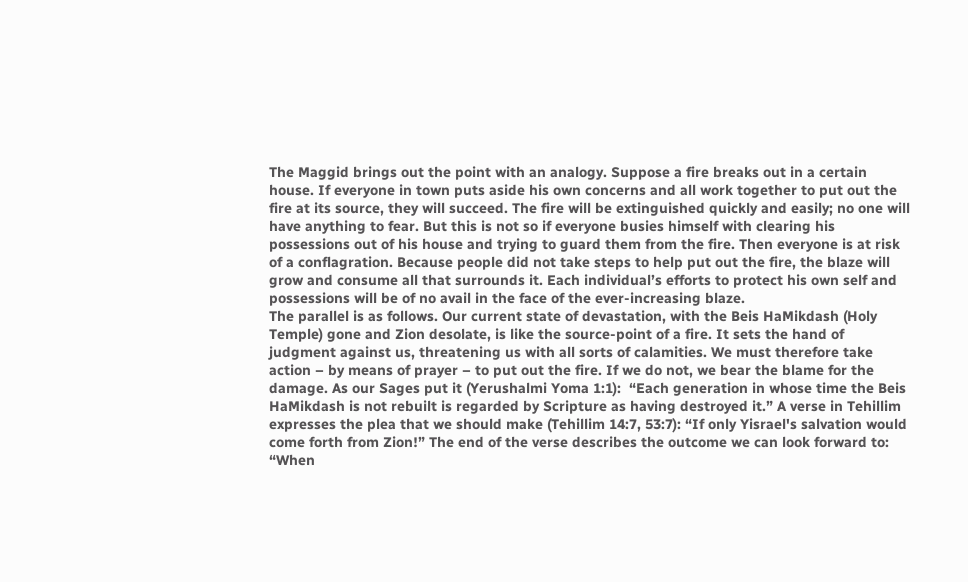The Maggid brings out the point with an analogy. Suppose a fire breaks out in a certain house. If everyone in town puts aside his own concerns and all work together to put out the fire at its source, they will succeed. The fire will be extinguished quickly and easily; no one will have anything to fear. But this is not so if everyone busies himself with clearing his possessions out of his house and trying to guard them from the fire. Then everyone is at risk of a conflagration. Because people did not take steps to help put out the fire, the blaze will grow and consume all that surrounds it. Each individual’s efforts to protect his own self and possessions will be of no avail in the face of the ever-increasing blaze.
The parallel is as follows. Our current state of devastation, with the Beis HaMikdash (Holy Temple) gone and Zion desolate, is like the source-point of a fire. It sets the hand of judgment against us, threatening us with all sorts of calamities. We must therefore take action – by means of prayer – to put out the fire. If we do not, we bear the blame for the damage. As our Sages put it (Yerushalmi Yoma 1:1):  “Each generation in whose time the Beis HaMikdash is not rebuilt is regarded by Scripture as having destroyed it.” A verse in Tehillim expresses the plea that we should make (Tehillim 14:7, 53:7): “If only Yisrael's salvation would come forth from Zion!” The end of the verse describes the outcome we can look forward to: “When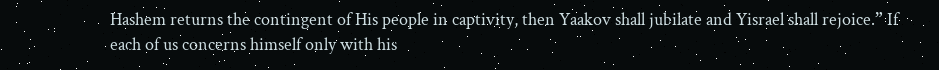Hashem returns the contingent of His people in captivity, then Yaakov shall jubilate and Yisrael shall rejoice.” If each of us concerns himself only with his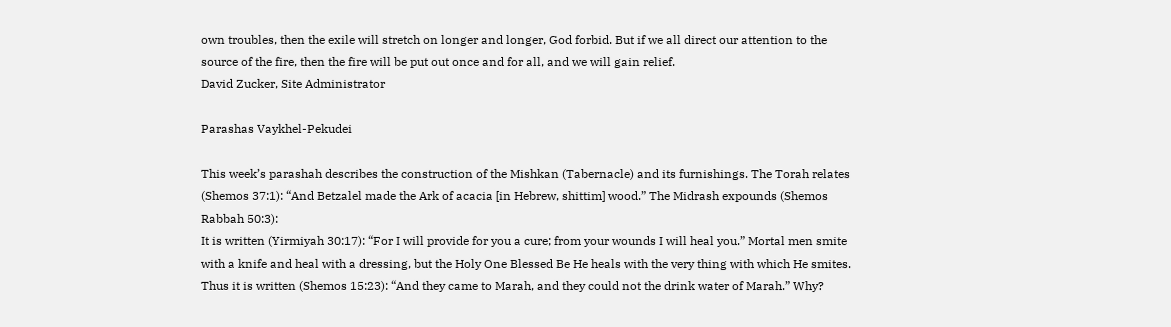own troubles, then the exile will stretch on longer and longer, God forbid. But if we all direct our attention to the source of the fire, then the fire will be put out once and for all, and we will gain relief.
David Zucker, Site Administrator

Parashas Vaykhel-Pekudei

This week’s parashah describes the construction of the Mishkan (Tabernacle) and its furnishings. The Torah relates (Shemos 37:1): “And Betzalel made the Ark of acacia [in Hebrew, shittim] wood.” The Midrash expounds (Shemos Rabbah 50:3):
It is written (Yirmiyah 30:17): “For I will provide for you a cure; from your wounds I will heal you.” Mortal men smite with a knife and heal with a dressing, but the Holy One Blessed Be He heals with the very thing with which He smites. Thus it is written (Shemos 15:23): “And they came to Marah, and they could not the drink water of Marah.” Why?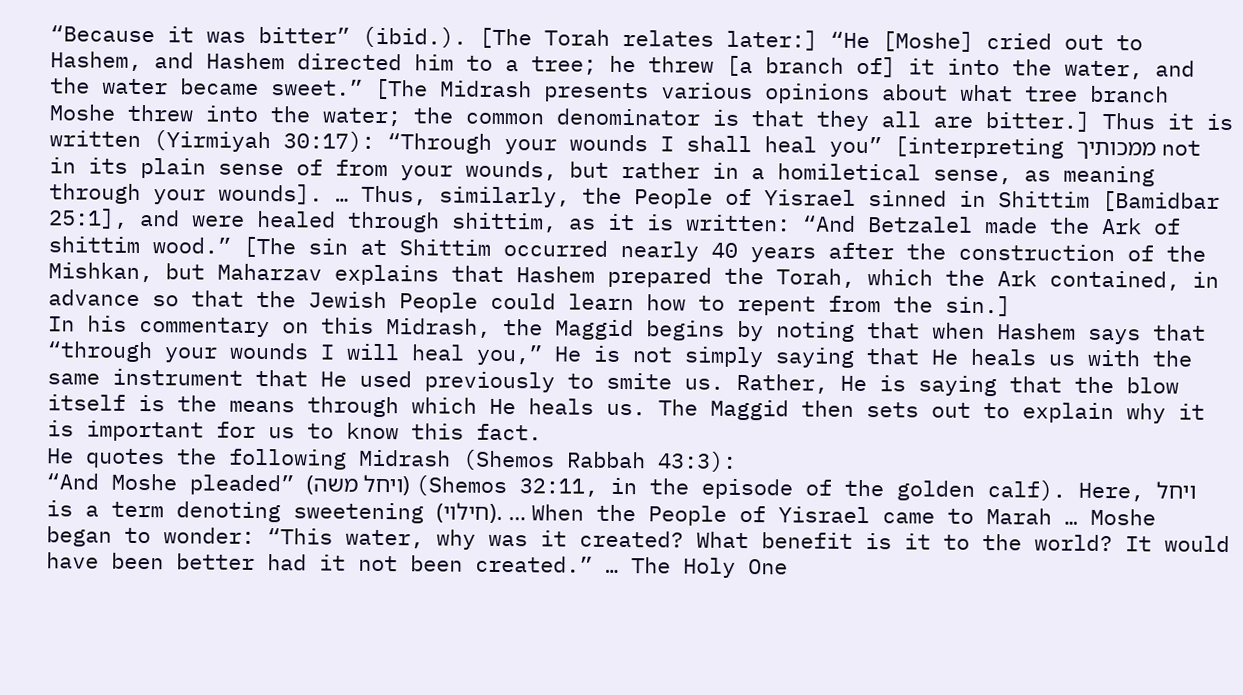“Because it was bitter” (ibid.). [The Torah relates later:] “He [Moshe] cried out to Hashem, and Hashem directed him to a tree; he threw [a branch of] it into the water, and the water became sweet.” [The Midrash presents various opinions about what tree branch Moshe threw into the water; the common denominator is that they all are bitter.] Thus it is written (Yirmiyah 30:17): “Through your wounds I shall heal you” [interpreting ממכותיך not in its plain sense of from your wounds, but rather in a homiletical sense, as meaning through your wounds]. … Thus, similarly, the People of Yisrael sinned in Shittim [Bamidbar 25:1], and were healed through shittim, as it is written: “And Betzalel made the Ark of shittim wood.” [The sin at Shittim occurred nearly 40 years after the construction of the Mishkan, but Maharzav explains that Hashem prepared the Torah, which the Ark contained, in advance so that the Jewish People could learn how to repent from the sin.]
In his commentary on this Midrash, the Maggid begins by noting that when Hashem says that “through your wounds I will heal you,” He is not simply saying that He heals us with the same instrument that He used previously to smite us. Rather, He is saying that the blow itself is the means through which He heals us. The Maggid then sets out to explain why it is important for us to know this fact.
He quotes the following Midrash (Shemos Rabbah 43:3):
“And Moshe pleaded” (ויחל משה) (Shemos 32:11, in the episode of the golden calf). Here, ויחל is a term denoting sweetening (חילוי). … When the People of Yisrael came to Marah … Moshe began to wonder: “This water, why was it created? What benefit is it to the world? It would have been better had it not been created.” … The Holy One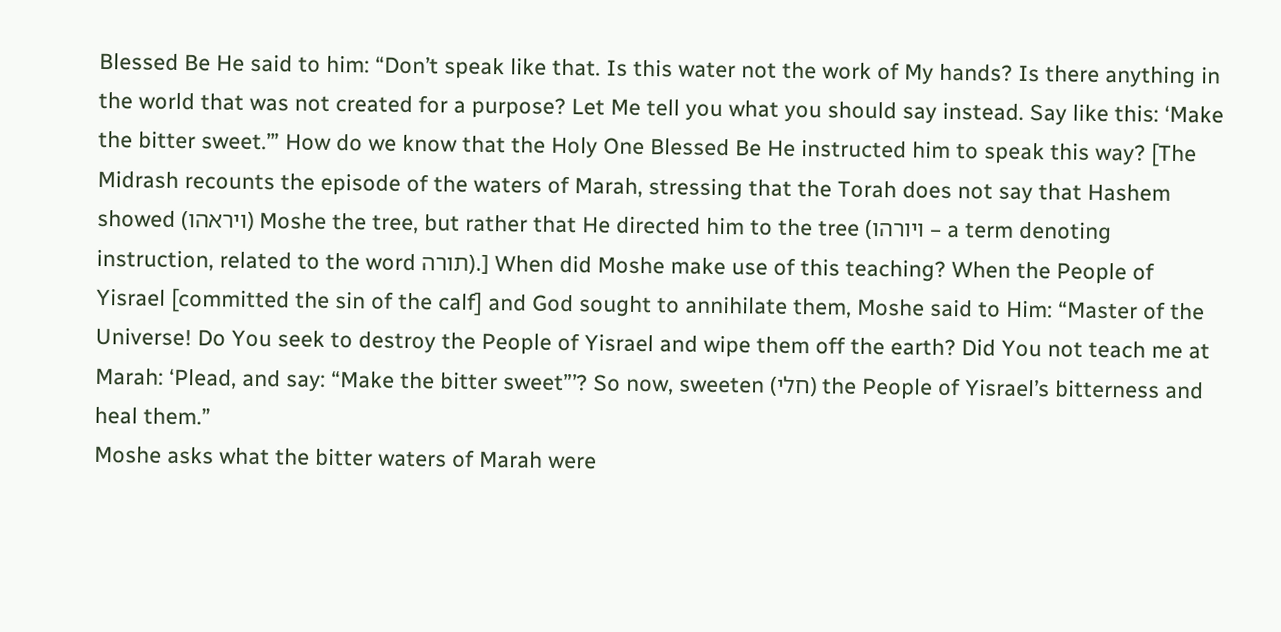Blessed Be He said to him: “Don’t speak like that. Is this water not the work of My hands? Is there anything in the world that was not created for a purpose? Let Me tell you what you should say instead. Say like this: ‘Make the bitter sweet.’” How do we know that the Holy One Blessed Be He instructed him to speak this way? [The Midrash recounts the episode of the waters of Marah, stressing that the Torah does not say that Hashem showed (ויראהו) Moshe the tree, but rather that He directed him to the tree (ויורהו – a term denoting instruction, related to the word תורה).] When did Moshe make use of this teaching? When the People of Yisrael [committed the sin of the calf] and God sought to annihilate them, Moshe said to Him: “Master of the Universe! Do You seek to destroy the People of Yisrael and wipe them off the earth? Did You not teach me at Marah: ‘Plead, and say: “Make the bitter sweet”’? So now, sweeten (חלי) the People of Yisrael’s bitterness and heal them.”
Moshe asks what the bitter waters of Marah were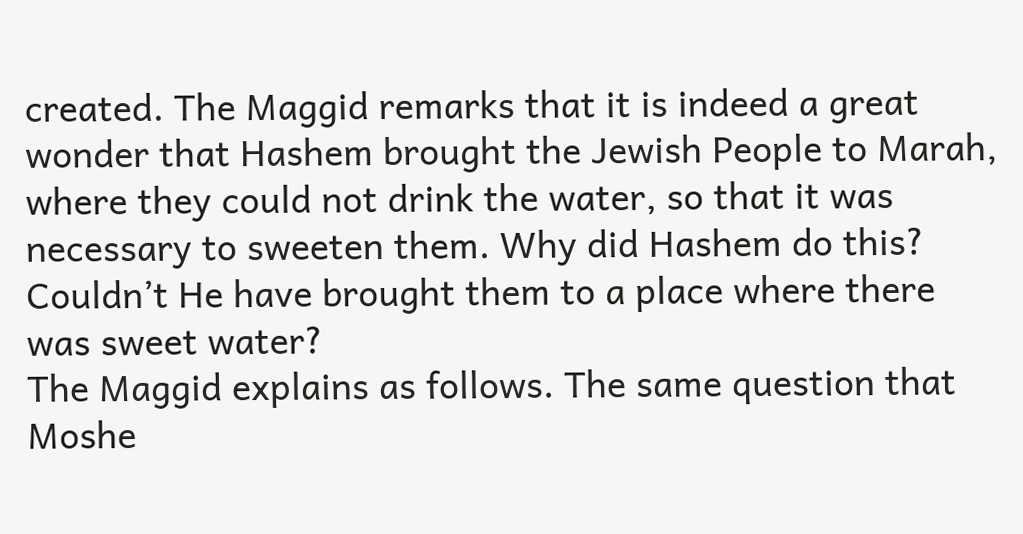created. The Maggid remarks that it is indeed a great wonder that Hashem brought the Jewish People to Marah, where they could not drink the water, so that it was necessary to sweeten them. Why did Hashem do this? Couldn’t He have brought them to a place where there was sweet water?
The Maggid explains as follows. The same question that Moshe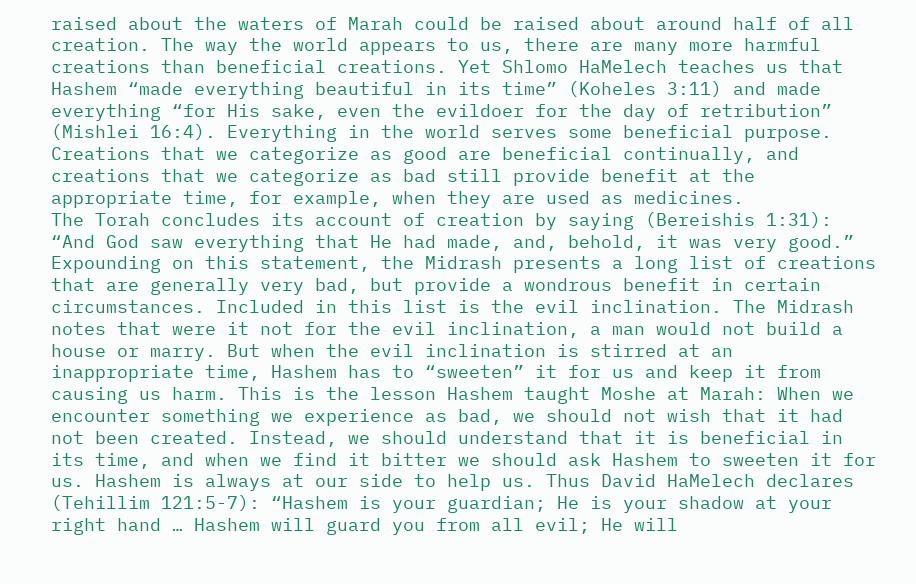raised about the waters of Marah could be raised about around half of all creation. The way the world appears to us, there are many more harmful creations than beneficial creations. Yet Shlomo HaMelech teaches us that Hashem “made everything beautiful in its time” (Koheles 3:11) and made everything “for His sake, even the evildoer for the day of retribution” (Mishlei 16:4). Everything in the world serves some beneficial purpose. Creations that we categorize as good are beneficial continually, and creations that we categorize as bad still provide benefit at the appropriate time, for example, when they are used as medicines.
The Torah concludes its account of creation by saying (Bereishis 1:31): “And God saw everything that He had made, and, behold, it was very good.” Expounding on this statement, the Midrash presents a long list of creations that are generally very bad, but provide a wondrous benefit in certain circumstances. Included in this list is the evil inclination. The Midrash notes that were it not for the evil inclination, a man would not build a house or marry. But when the evil inclination is stirred at an inappropriate time, Hashem has to “sweeten” it for us and keep it from causing us harm. This is the lesson Hashem taught Moshe at Marah: When we encounter something we experience as bad, we should not wish that it had not been created. Instead, we should understand that it is beneficial in its time, and when we find it bitter we should ask Hashem to sweeten it for us. Hashem is always at our side to help us. Thus David HaMelech declares (Tehillim 121:5-7): “Hashem is your guardian; He is your shadow at your right hand … Hashem will guard you from all evil; He will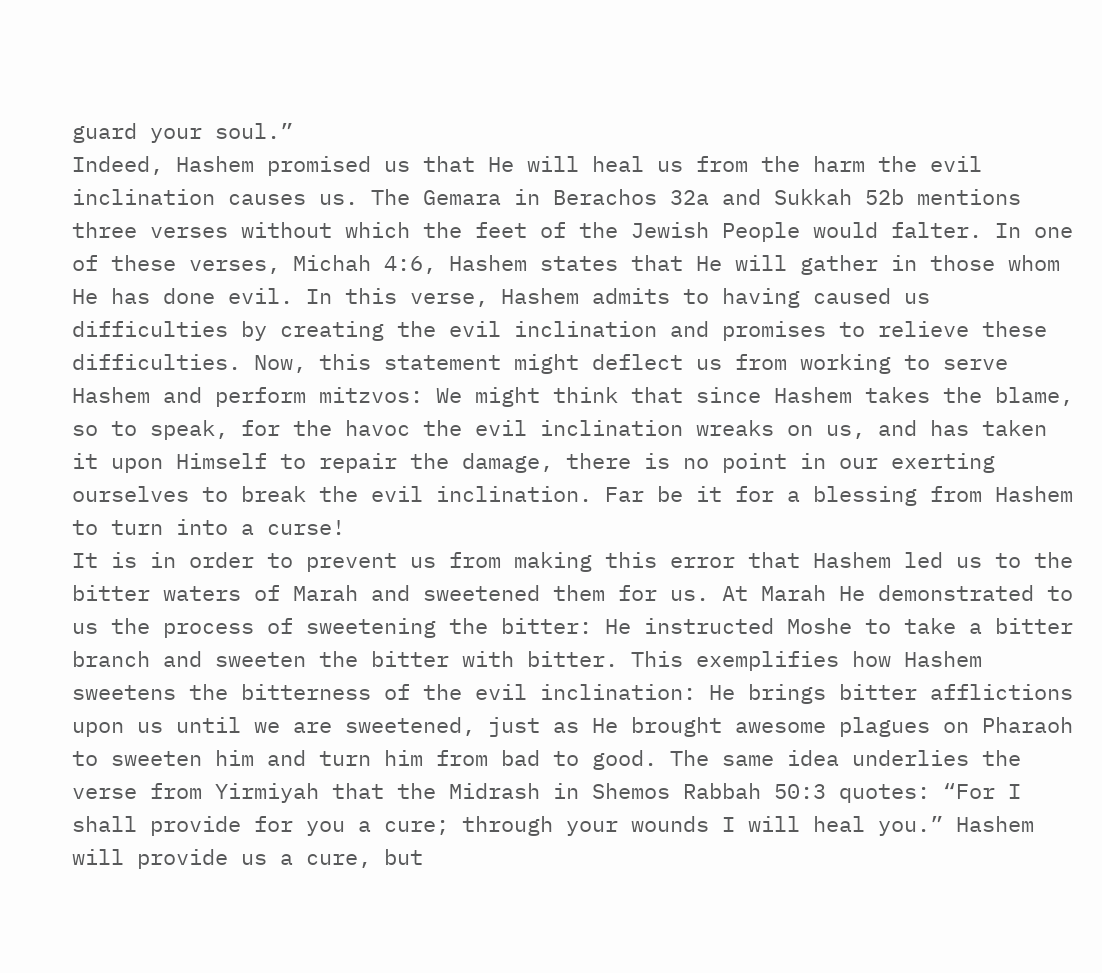guard your soul.”
Indeed, Hashem promised us that He will heal us from the harm the evil inclination causes us. The Gemara in Berachos 32a and Sukkah 52b mentions three verses without which the feet of the Jewish People would falter. In one of these verses, Michah 4:6, Hashem states that He will gather in those whom He has done evil. In this verse, Hashem admits to having caused us difficulties by creating the evil inclination and promises to relieve these difficulties. Now, this statement might deflect us from working to serve Hashem and perform mitzvos: We might think that since Hashem takes the blame, so to speak, for the havoc the evil inclination wreaks on us, and has taken it upon Himself to repair the damage, there is no point in our exerting ourselves to break the evil inclination. Far be it for a blessing from Hashem to turn into a curse!
It is in order to prevent us from making this error that Hashem led us to the bitter waters of Marah and sweetened them for us. At Marah He demonstrated to us the process of sweetening the bitter: He instructed Moshe to take a bitter branch and sweeten the bitter with bitter. This exemplifies how Hashem sweetens the bitterness of the evil inclination: He brings bitter afflictions upon us until we are sweetened, just as He brought awesome plagues on Pharaoh to sweeten him and turn him from bad to good. The same idea underlies the verse from Yirmiyah that the Midrash in Shemos Rabbah 50:3 quotes: “For I shall provide for you a cure; through your wounds I will heal you.” Hashem will provide us a cure, but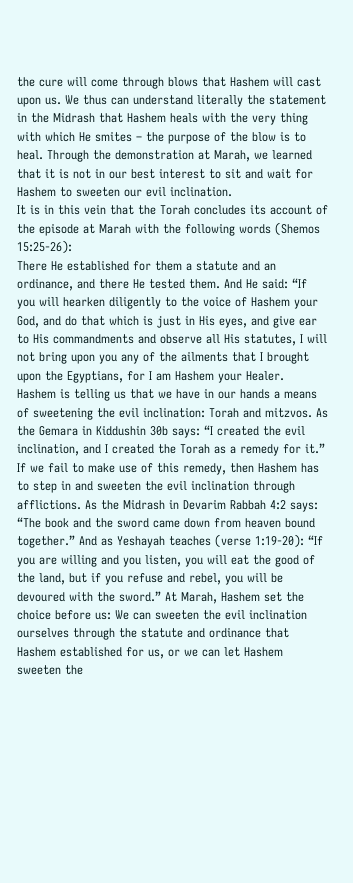the cure will come through blows that Hashem will cast upon us. We thus can understand literally the statement in the Midrash that Hashem heals with the very thing with which He smites – the purpose of the blow is to heal. Through the demonstration at Marah, we learned that it is not in our best interest to sit and wait for Hashem to sweeten our evil inclination.
It is in this vein that the Torah concludes its account of the episode at Marah with the following words (Shemos 15:25-26):
There He established for them a statute and an ordinance, and there He tested them. And He said: “If you will hearken diligently to the voice of Hashem your God, and do that which is just in His eyes, and give ear to His commandments and observe all His statutes, I will not bring upon you any of the ailments that I brought upon the Egyptians, for I am Hashem your Healer.
Hashem is telling us that we have in our hands a means of sweetening the evil inclination: Torah and mitzvos. As the Gemara in Kiddushin 30b says: “I created the evil inclination, and I created the Torah as a remedy for it.” If we fail to make use of this remedy, then Hashem has to step in and sweeten the evil inclination through afflictions. As the Midrash in Devarim Rabbah 4:2 says: “The book and the sword came down from heaven bound together.” And as Yeshayah teaches (verse 1:19-20): “If you are willing and you listen, you will eat the good of the land, but if you refuse and rebel, you will be devoured with the sword.” At Marah, Hashem set the choice before us: We can sweeten the evil inclination ourselves through the statute and ordinance that Hashem established for us, or we can let Hashem sweeten the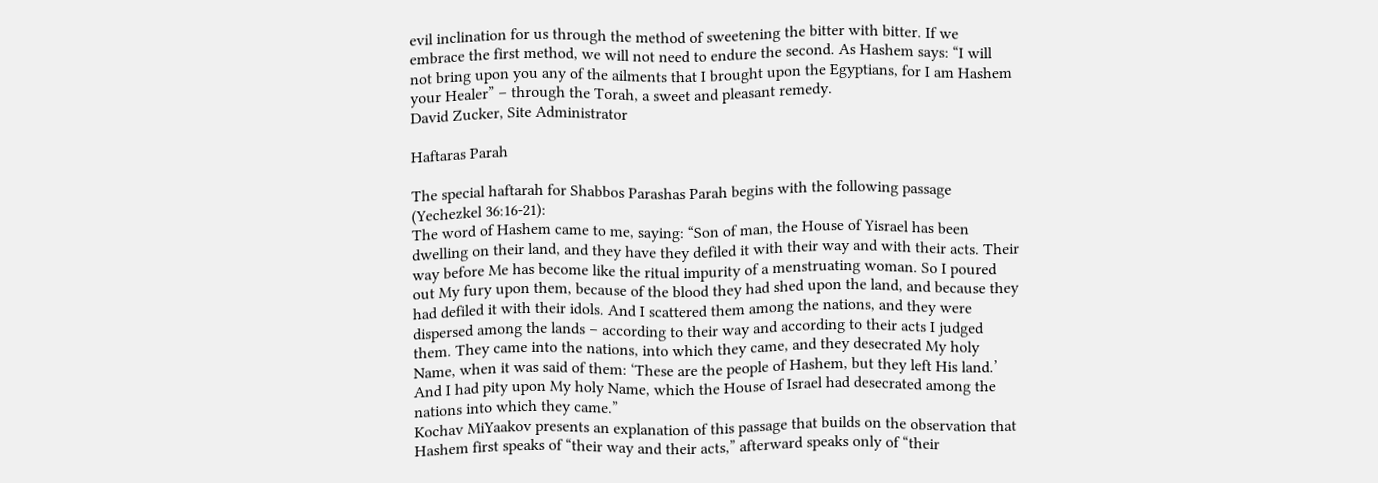evil inclination for us through the method of sweetening the bitter with bitter. If we embrace the first method, we will not need to endure the second. As Hashem says: “I will not bring upon you any of the ailments that I brought upon the Egyptians, for I am Hashem your Healer” – through the Torah, a sweet and pleasant remedy.
David Zucker, Site Administrator

Haftaras Parah

The special haftarah for Shabbos Parashas Parah begins with the following passage (Yechezkel 36:16-21):
The word of Hashem came to me, saying: “Son of man, the House of Yisrael has been dwelling on their land, and they have they defiled it with their way and with their acts. Their way before Me has become like the ritual impurity of a menstruating woman. So I poured out My fury upon them, because of the blood they had shed upon the land, and because they had defiled it with their idols. And I scattered them among the nations, and they were dispersed among the lands – according to their way and according to their acts I judged them. They came into the nations, into which they came, and they desecrated My holy Name, when it was said of them: ‘These are the people of Hashem, but they left His land.’ And I had pity upon My holy Name, which the House of Israel had desecrated among the nations into which they came.”
Kochav MiYaakov presents an explanation of this passage that builds on the observation that Hashem first speaks of “their way and their acts,” afterward speaks only of “their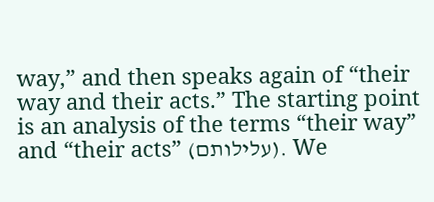way,” and then speaks again of “their way and their acts.” The starting point is an analysis of the terms “their way” and “their acts” (עלילותם). We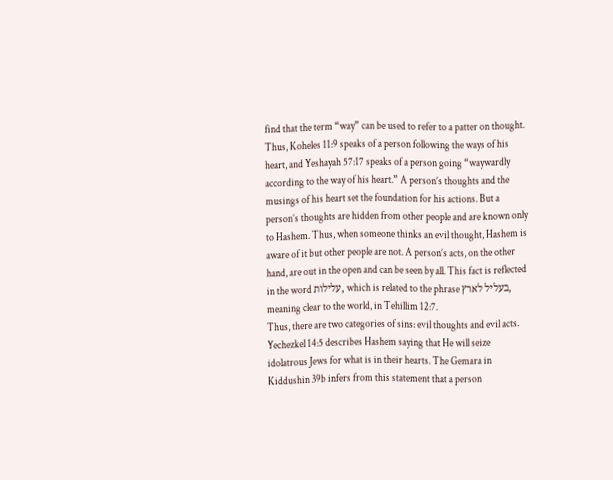find that the term “way” can be used to refer to a patter on thought. Thus, Koheles 11:9 speaks of a person following the ways of his heart, and Yeshayah 57:17 speaks of a person going “waywardly according to the way of his heart.” A person’s thoughts and the musings of his heart set the foundation for his actions. But a person’s thoughts are hidden from other people and are known only to Hashem. Thus, when someone thinks an evil thought, Hashem is aware of it but other people are not. A person’s acts, on the other hand, are out in the open and can be seen by all. This fact is reflected in the word עלילות, which is related to the phrase בעליל לארץ, meaning clear to the world, in Tehillim 12:7.
Thus, there are two categories of sins: evil thoughts and evil acts. Yechezkel 14:5 describes Hashem saying that He will seize idolatrous Jews for what is in their hearts. The Gemara in Kiddushin 39b infers from this statement that a person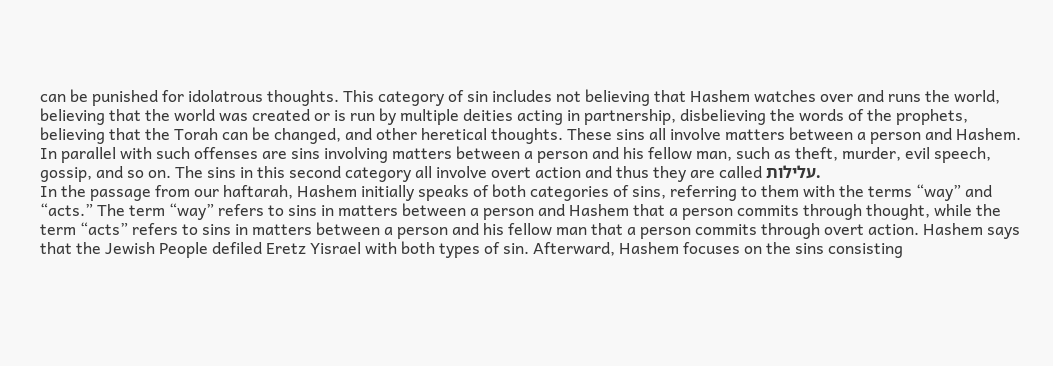can be punished for idolatrous thoughts. This category of sin includes not believing that Hashem watches over and runs the world, believing that the world was created or is run by multiple deities acting in partnership, disbelieving the words of the prophets, believing that the Torah can be changed, and other heretical thoughts. These sins all involve matters between a person and Hashem. In parallel with such offenses are sins involving matters between a person and his fellow man, such as theft, murder, evil speech, gossip, and so on. The sins in this second category all involve overt action and thus they are called עלילות.
In the passage from our haftarah, Hashem initially speaks of both categories of sins, referring to them with the terms “way” and “acts.” The term “way” refers to sins in matters between a person and Hashem that a person commits through thought, while the term “acts” refers to sins in matters between a person and his fellow man that a person commits through overt action. Hashem says that the Jewish People defiled Eretz Yisrael with both types of sin. Afterward, Hashem focuses on the sins consisting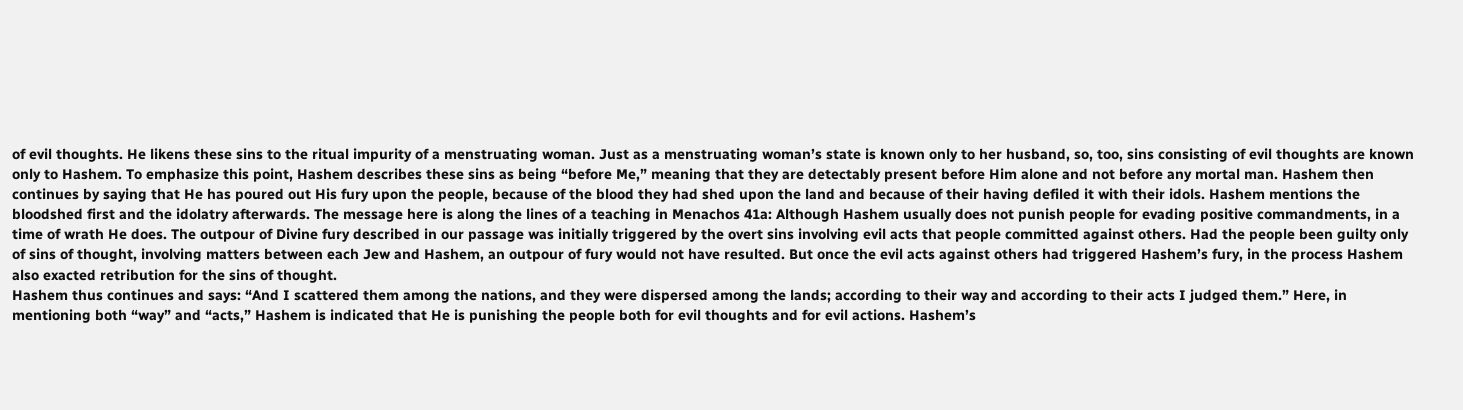of evil thoughts. He likens these sins to the ritual impurity of a menstruating woman. Just as a menstruating woman’s state is known only to her husband, so, too, sins consisting of evil thoughts are known only to Hashem. To emphasize this point, Hashem describes these sins as being “before Me,” meaning that they are detectably present before Him alone and not before any mortal man. Hashem then continues by saying that He has poured out His fury upon the people, because of the blood they had shed upon the land and because of their having defiled it with their idols. Hashem mentions the bloodshed first and the idolatry afterwards. The message here is along the lines of a teaching in Menachos 41a: Although Hashem usually does not punish people for evading positive commandments, in a time of wrath He does. The outpour of Divine fury described in our passage was initially triggered by the overt sins involving evil acts that people committed against others. Had the people been guilty only of sins of thought, involving matters between each Jew and Hashem, an outpour of fury would not have resulted. But once the evil acts against others had triggered Hashem’s fury, in the process Hashem also exacted retribution for the sins of thought.
Hashem thus continues and says: “And I scattered them among the nations, and they were dispersed among the lands; according to their way and according to their acts I judged them.” Here, in mentioning both “way” and “acts,” Hashem is indicated that He is punishing the people both for evil thoughts and for evil actions. Hashem’s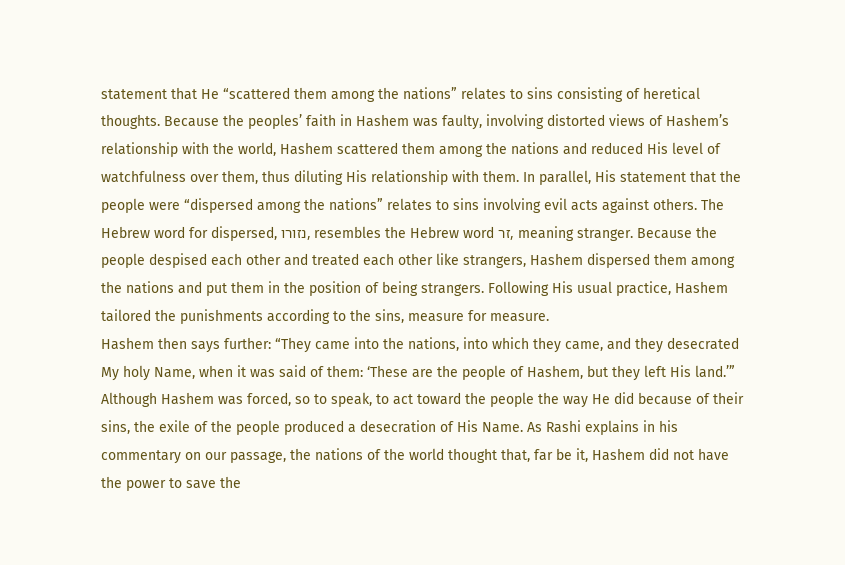statement that He “scattered them among the nations” relates to sins consisting of heretical thoughts. Because the peoples’ faith in Hashem was faulty, involving distorted views of Hashem’s relationship with the world, Hashem scattered them among the nations and reduced His level of watchfulness over them, thus diluting His relationship with them. In parallel, His statement that the people were “dispersed among the nations” relates to sins involving evil acts against others. The Hebrew word for dispersed, נזורו, resembles the Hebrew word זר, meaning stranger. Because the people despised each other and treated each other like strangers, Hashem dispersed them among the nations and put them in the position of being strangers. Following His usual practice, Hashem tailored the punishments according to the sins, measure for measure.
Hashem then says further: “They came into the nations, into which they came, and they desecrated My holy Name, when it was said of them: ‘These are the people of Hashem, but they left His land.’” Although Hashem was forced, so to speak, to act toward the people the way He did because of their sins, the exile of the people produced a desecration of His Name. As Rashi explains in his commentary on our passage, the nations of the world thought that, far be it, Hashem did not have the power to save the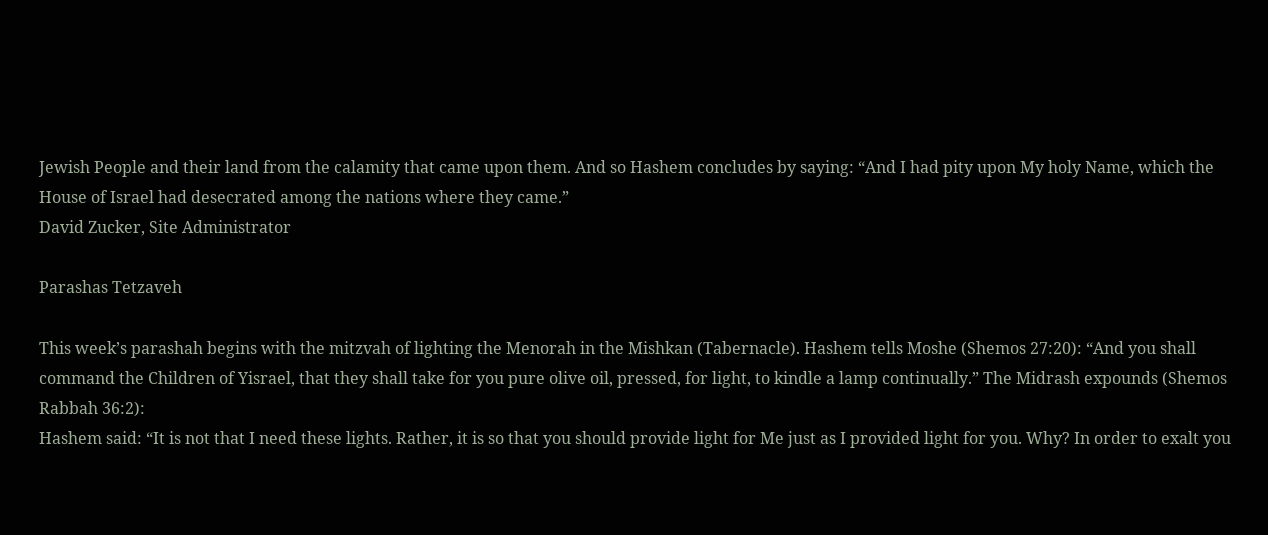Jewish People and their land from the calamity that came upon them. And so Hashem concludes by saying: “And I had pity upon My holy Name, which the House of Israel had desecrated among the nations where they came.”
David Zucker, Site Administrator

Parashas Tetzaveh

This week’s parashah begins with the mitzvah of lighting the Menorah in the Mishkan (Tabernacle). Hashem tells Moshe (Shemos 27:20): “And you shall command the Children of Yisrael, that they shall take for you pure olive oil, pressed, for light, to kindle a lamp continually.” The Midrash expounds (Shemos Rabbah 36:2):
Hashem said: “It is not that I need these lights. Rather, it is so that you should provide light for Me just as I provided light for you. Why? In order to exalt you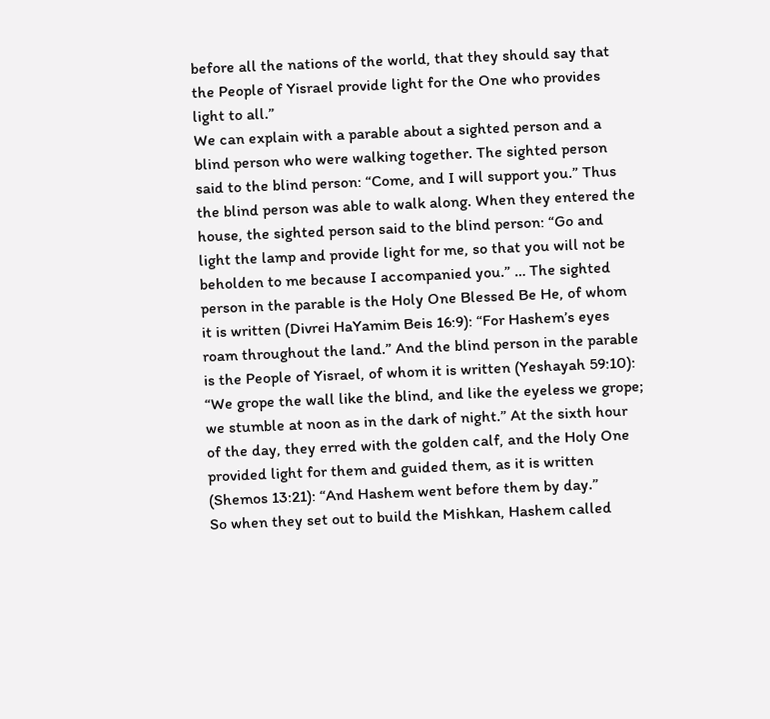before all the nations of the world, that they should say that the People of Yisrael provide light for the One who provides light to all.”
We can explain with a parable about a sighted person and a blind person who were walking together. The sighted person said to the blind person: “Come, and I will support you.” Thus the blind person was able to walk along. When they entered the house, the sighted person said to the blind person: “Go and light the lamp and provide light for me, so that you will not be beholden to me because I accompanied you.” … The sighted person in the parable is the Holy One Blessed Be He, of whom it is written (Divrei HaYamim Beis 16:9): “For Hashem’s eyes roam throughout the land.” And the blind person in the parable is the People of Yisrael, of whom it is written (Yeshayah 59:10): “We grope the wall like the blind, and like the eyeless we grope; we stumble at noon as in the dark of night.” At the sixth hour of the day, they erred with the golden calf, and the Holy One provided light for them and guided them, as it is written (Shemos 13:21): “And Hashem went before them by day.”
So when they set out to build the Mishkan, Hashem called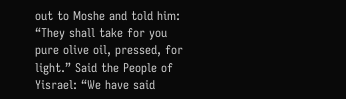out to Moshe and told him: “They shall take for you pure olive oil, pressed, for light.” Said the People of Yisrael: “We have said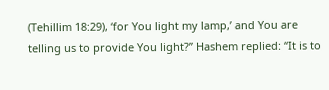(Tehillim 18:29), ‘for You light my lamp,’ and You are telling us to provide You light?” Hashem replied: “It is to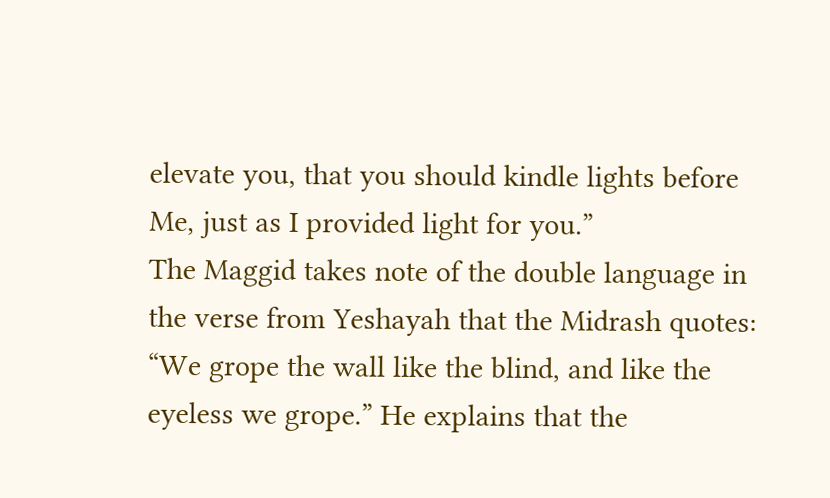elevate you, that you should kindle lights before Me, just as I provided light for you.”
The Maggid takes note of the double language in the verse from Yeshayah that the Midrash quotes: “We grope the wall like the blind, and like the eyeless we grope.” He explains that the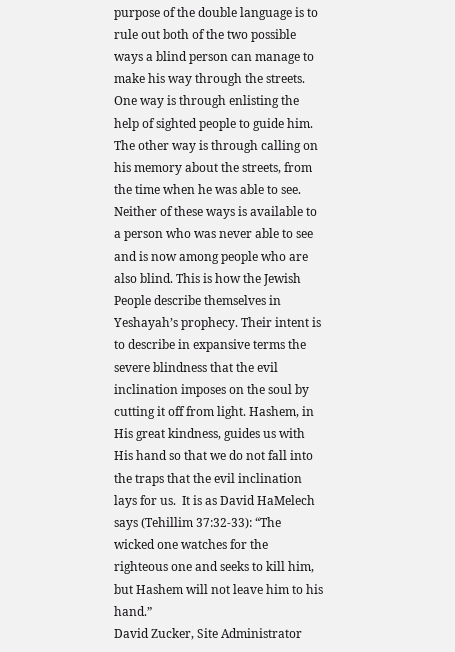purpose of the double language is to rule out both of the two possible ways a blind person can manage to make his way through the streets. One way is through enlisting the help of sighted people to guide him. The other way is through calling on his memory about the streets, from the time when he was able to see. Neither of these ways is available to a person who was never able to see and is now among people who are also blind. This is how the Jewish People describe themselves in Yeshayah’s prophecy. Their intent is to describe in expansive terms the severe blindness that the evil inclination imposes on the soul by cutting it off from light. Hashem, in His great kindness, guides us with His hand so that we do not fall into the traps that the evil inclination lays for us.  It is as David HaMelech says (Tehillim 37:32-33): “The wicked one watches for the righteous one and seeks to kill him, but Hashem will not leave him to his hand.”
David Zucker, Site Administrator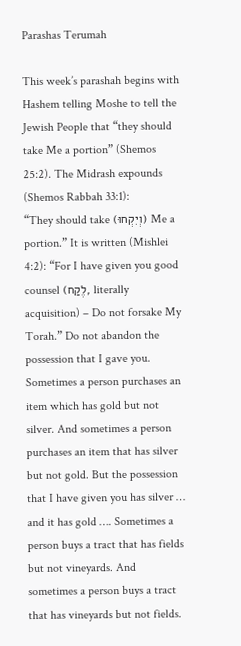Parashas Terumah

This week’s parashah begins with Hashem telling Moshe to tell the Jewish People that “they should take Me a portion” (Shemos 25:2). The Midrash expounds (Shemos Rabbah 33:1):
“They should take (וְיִקְחוּ) Me a portion.” It is written (Mishlei 4:2): “For I have given you good counsel (לֶקַח, literally acquisition) – Do not forsake My Torah.” Do not abandon the possession that I gave you. Sometimes a person purchases an item which has gold but not silver. And sometimes a person purchases an item that has silver but not gold. But the possession that I have given you has silver … and it has gold …. Sometimes a person buys a tract that has fields but not vineyards. And sometimes a person buys a tract that has vineyards but not fields.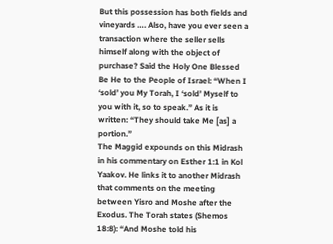But this possession has both fields and vineyards …. Also, have you ever seen a transaction where the seller sells himself along with the object of purchase? Said the Holy One Blessed Be He to the People of Israel: “When I ‘sold’ you My Torah, I ‘sold’ Myself to you with it, so to speak.” As it is written: “They should take Me [as] a portion.”
The Maggid expounds on this Midrash in his commentary on Esther 1:1 in Kol Yaakov. He links it to another Midrash that comments on the meeting between Yisro and Moshe after the Exodus. The Torah states (Shemos 18:8): “And Moshe told his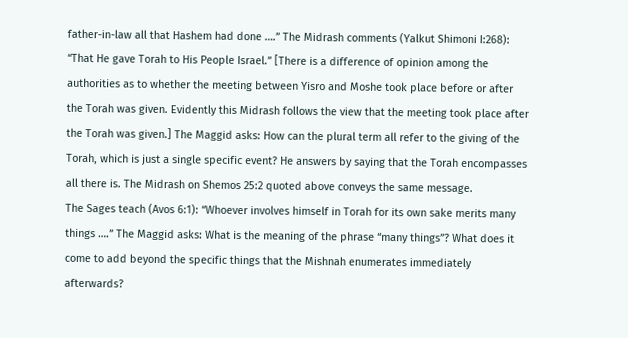father-in-law all that Hashem had done ….” The Midrash comments (Yalkut Shimoni I:268): “That He gave Torah to His People Israel.” [There is a difference of opinion among the authorities as to whether the meeting between Yisro and Moshe took place before or after the Torah was given. Evidently this Midrash follows the view that the meeting took place after the Torah was given.] The Maggid asks: How can the plural term all refer to the giving of the Torah, which is just a single specific event? He answers by saying that the Torah encompasses all there is. The Midrash on Shemos 25:2 quoted above conveys the same message.
The Sages teach (Avos 6:1): “Whoever involves himself in Torah for its own sake merits many things ….” The Maggid asks: What is the meaning of the phrase “many things”? What does it come to add beyond the specific things that the Mishnah enumerates immediately afterwards?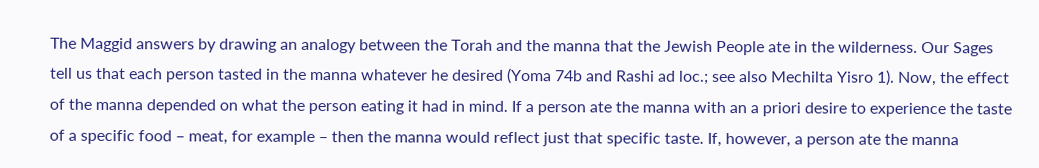The Maggid answers by drawing an analogy between the Torah and the manna that the Jewish People ate in the wilderness. Our Sages tell us that each person tasted in the manna whatever he desired (Yoma 74b and Rashi ad loc.; see also Mechilta Yisro 1). Now, the effect of the manna depended on what the person eating it had in mind. If a person ate the manna with an a priori desire to experience the taste of a specific food – meat, for example – then the manna would reflect just that specific taste. If, however, a person ate the manna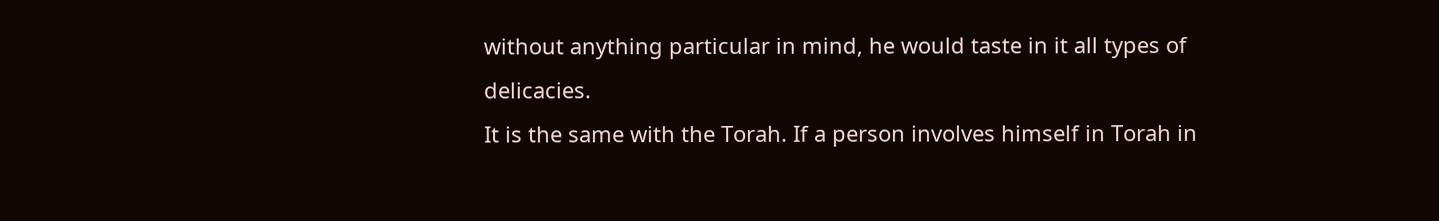without anything particular in mind, he would taste in it all types of delicacies.
It is the same with the Torah. If a person involves himself in Torah in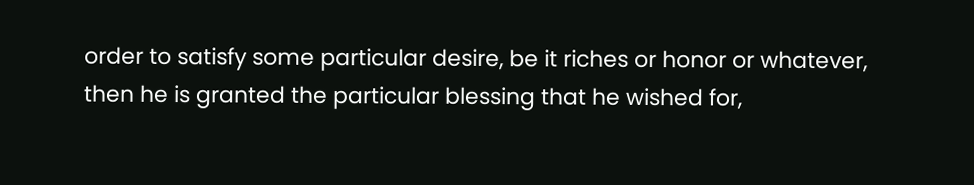order to satisfy some particular desire, be it riches or honor or whatever, then he is granted the particular blessing that he wished for,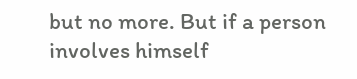but no more. But if a person involves himself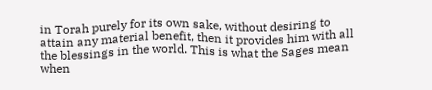in Torah purely for its own sake, without desiring to attain any material benefit, then it provides him with all the blessings in the world. This is what the Sages mean when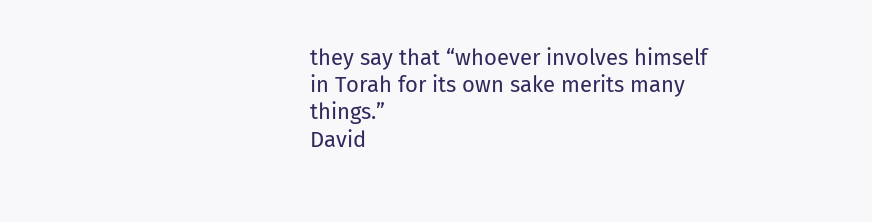they say that “whoever involves himself in Torah for its own sake merits many things.”
David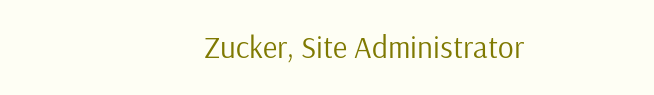Zucker, Site Administrator